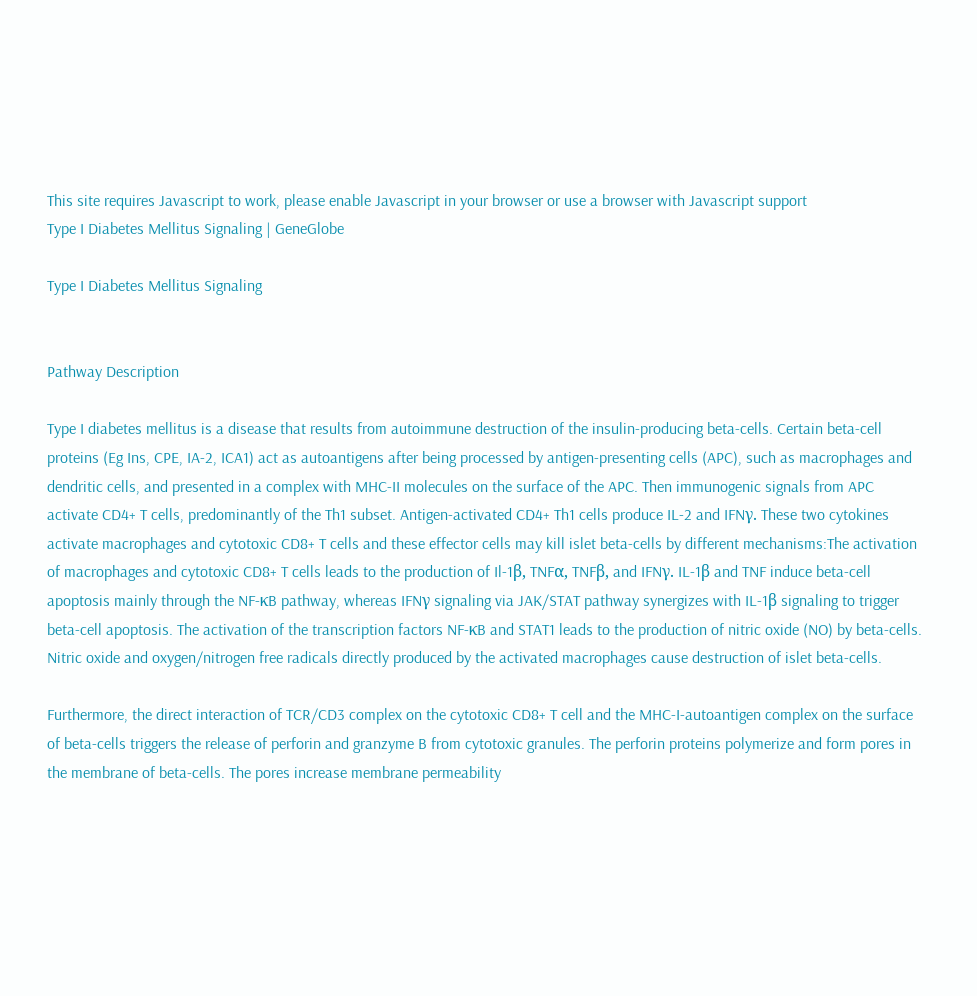This site requires Javascript to work, please enable Javascript in your browser or use a browser with Javascript support
Type I Diabetes Mellitus Signaling | GeneGlobe

Type I Diabetes Mellitus Signaling


Pathway Description

Type I diabetes mellitus is a disease that results from autoimmune destruction of the insulin-producing beta-cells. Certain beta-cell proteins (Eg Ins, CPE, IA-2, ICA1) act as autoantigens after being processed by antigen-presenting cells (APC), such as macrophages and dendritic cells, and presented in a complex with MHC-II molecules on the surface of the APC. Then immunogenic signals from APC activate CD4+ T cells, predominantly of the Th1 subset. Antigen-activated CD4+ Th1 cells produce IL-2 and IFNγ. These two cytokines activate macrophages and cytotoxic CD8+ T cells and these effector cells may kill islet beta-cells by different mechanisms:The activation of macrophages and cytotoxic CD8+ T cells leads to the production of Il-1β, TNFα, TNFβ, and IFNγ. IL-1β and TNF induce beta-cell apoptosis mainly through the NF-κB pathway, whereas IFNγ signaling via JAK/STAT pathway synergizes with IL-1β signaling to trigger beta-cell apoptosis. The activation of the transcription factors NF-κB and STAT1 leads to the production of nitric oxide (NO) by beta-cells. Nitric oxide and oxygen/nitrogen free radicals directly produced by the activated macrophages cause destruction of islet beta-cells.

Furthermore, the direct interaction of TCR/CD3 complex on the cytotoxic CD8+ T cell and the MHC-I-autoantigen complex on the surface of beta-cells triggers the release of perforin and granzyme B from cytotoxic granules. The perforin proteins polymerize and form pores in the membrane of beta-cells. The pores increase membrane permeability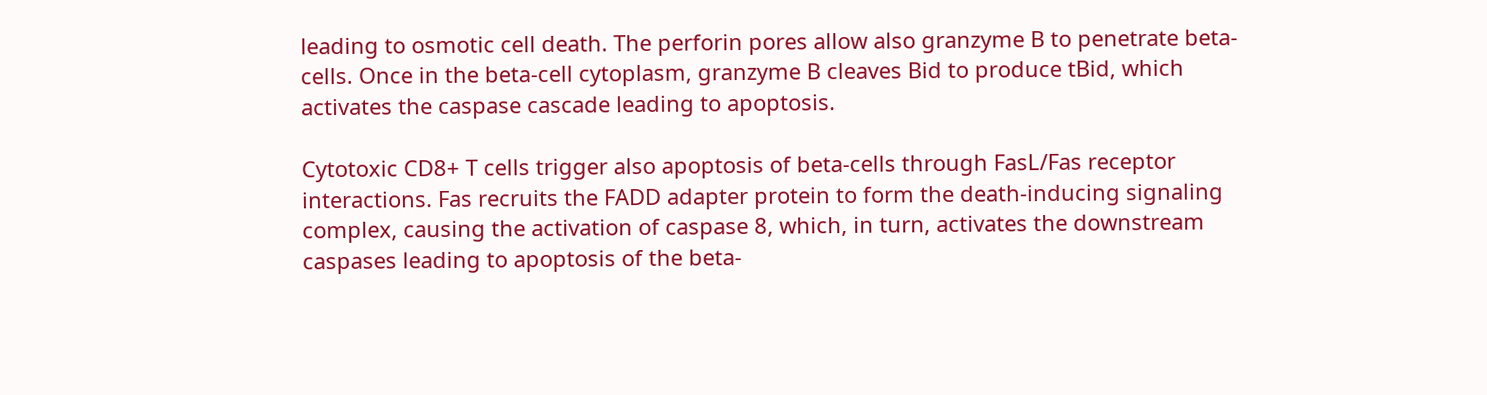leading to osmotic cell death. The perforin pores allow also granzyme B to penetrate beta-cells. Once in the beta-cell cytoplasm, granzyme B cleaves Bid to produce tBid, which activates the caspase cascade leading to apoptosis.

Cytotoxic CD8+ T cells trigger also apoptosis of beta-cells through FasL/Fas receptor interactions. Fas recruits the FADD adapter protein to form the death-inducing signaling complex, causing the activation of caspase 8, which, in turn, activates the downstream caspases leading to apoptosis of the beta-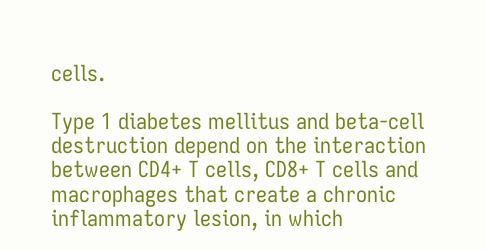cells.

Type 1 diabetes mellitus and beta-cell destruction depend on the interaction between CD4+ T cells, CD8+ T cells and macrophages that create a chronic inflammatory lesion, in which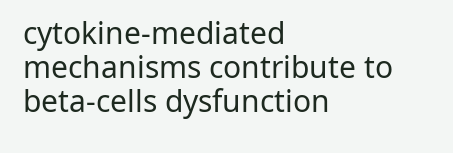cytokine-mediated mechanisms contribute to beta-cells dysfunction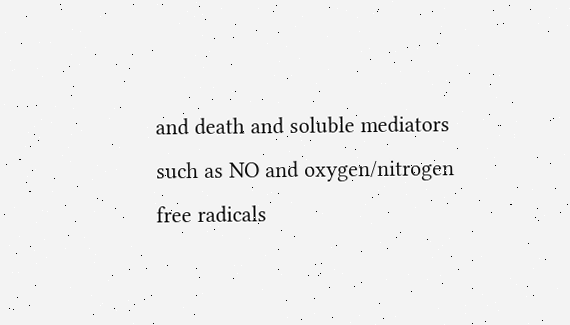and death and soluble mediators such as NO and oxygen/nitrogen free radicals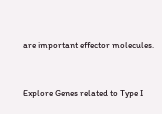are important effector molecules.


Explore Genes related to Type I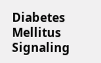Diabetes Mellitus Signaling